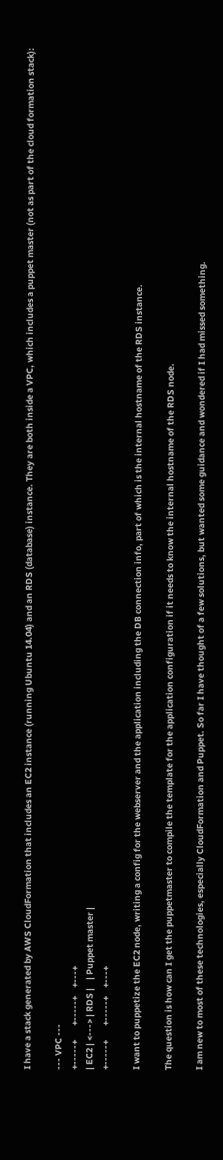I have a stack generated by AWS CloudFormation that includes an EC2 instance (running Ubuntu 14.04) and an RDS (database) instance. They are both inside a VPC, which includes a puppet master (not as part of the cloud formation stack):

--- VPC ---
+-----+       +-----+    +---+
| EC2 | <---> | RDS |    | Puppet master |
+-----+       +-----+    +---+

I want to puppetize the EC2 node, writing a config for the webserver and the application including the DB connection info, part of which is the internal hostname of the RDS instance.

The question is how can I get the puppetmaster to compile the template for the application configuration if it needs to know the internal hostname of the RDS node.

I am new to most of these technologies, especially CloudFormation and Puppet. So far I have thought of a few solutions, but wanted some guidance and wondered if I had missed something.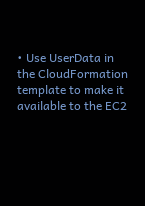• Use UserData in the CloudFormation template to make it available to the EC2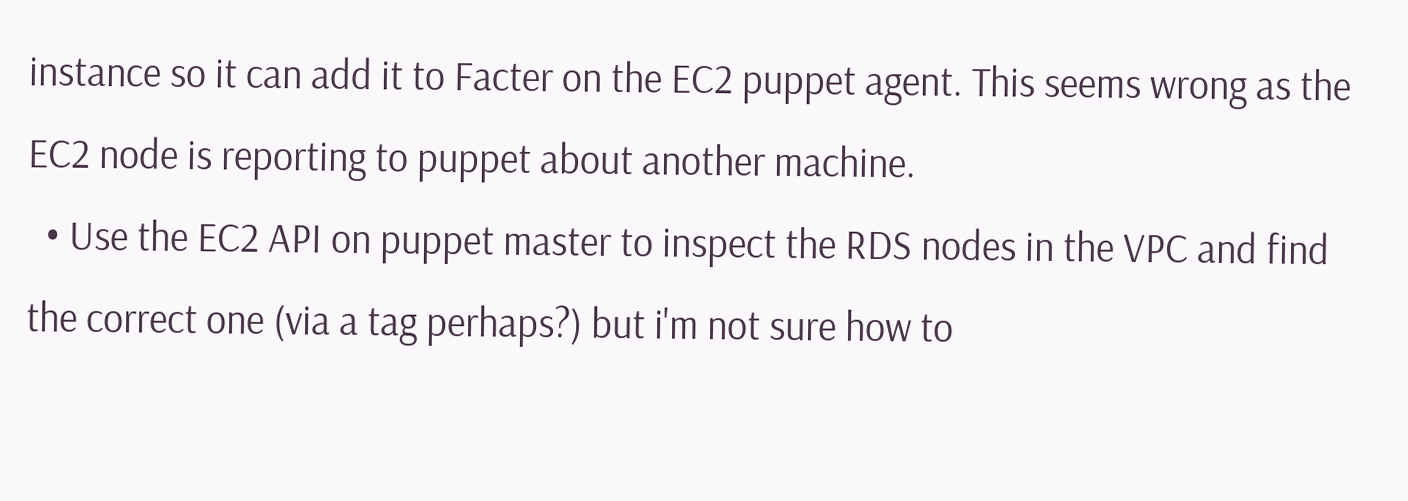instance so it can add it to Facter on the EC2 puppet agent. This seems wrong as the EC2 node is reporting to puppet about another machine.
  • Use the EC2 API on puppet master to inspect the RDS nodes in the VPC and find the correct one (via a tag perhaps?) but i'm not sure how to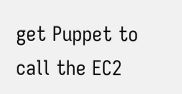get Puppet to call the EC2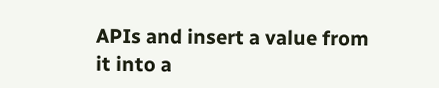APIs and insert a value from it into a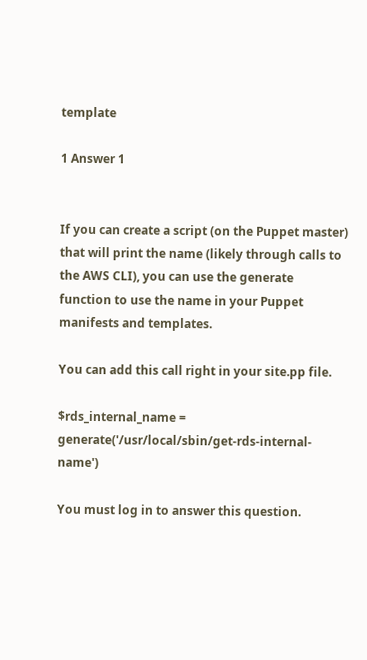template

1 Answer 1


If you can create a script (on the Puppet master) that will print the name (likely through calls to the AWS CLI), you can use the generate function to use the name in your Puppet manifests and templates.

You can add this call right in your site.pp file.

$rds_internal_name = generate('/usr/local/sbin/get-rds-internal-name')

You must log in to answer this question.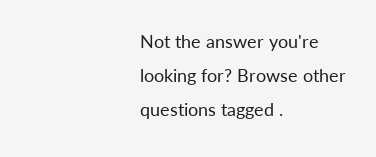Not the answer you're looking for? Browse other questions tagged .